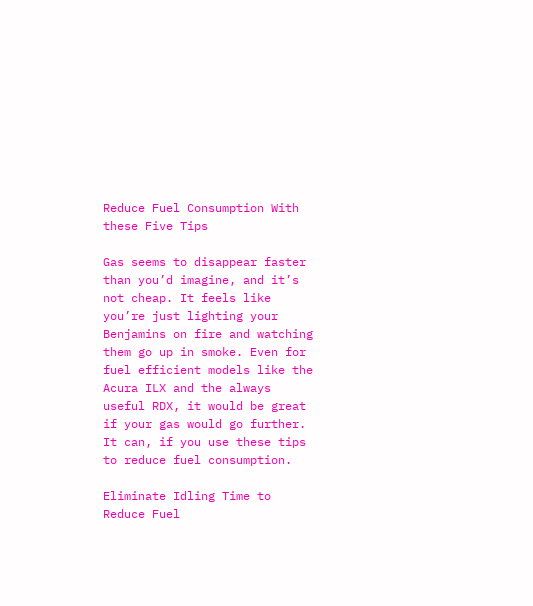Reduce Fuel Consumption With these Five Tips

Gas seems to disappear faster than you’d imagine, and it’s not cheap. It feels like you’re just lighting your Benjamins on fire and watching them go up in smoke. Even for fuel efficient models like the Acura ILX and the always useful RDX, it would be great if your gas would go further. It can, if you use these tips to reduce fuel consumption.

Eliminate Idling Time to Reduce Fuel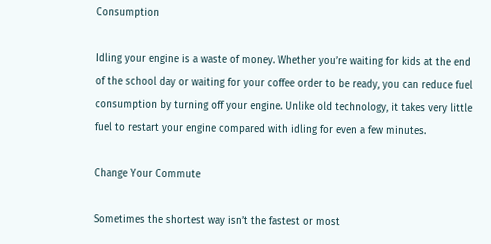Consumption

Idling your engine is a waste of money. Whether you’re waiting for kids at the end of the school day or waiting for your coffee order to be ready, you can reduce fuel consumption by turning off your engine. Unlike old technology, it takes very little fuel to restart your engine compared with idling for even a few minutes.

Change Your Commute

Sometimes the shortest way isn’t the fastest or most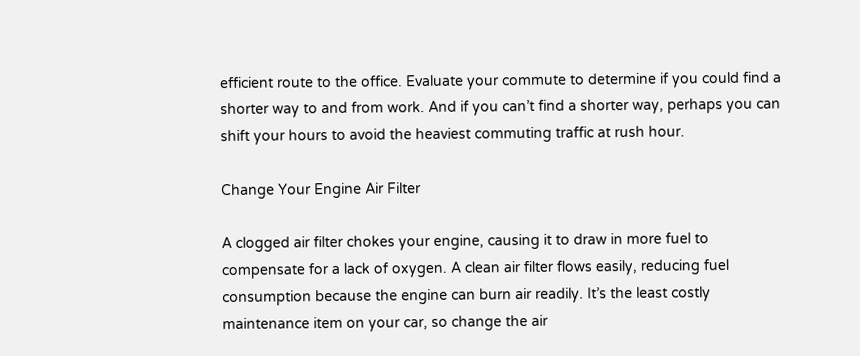efficient route to the office. Evaluate your commute to determine if you could find a shorter way to and from work. And if you can’t find a shorter way, perhaps you can shift your hours to avoid the heaviest commuting traffic at rush hour.

Change Your Engine Air Filter

A clogged air filter chokes your engine, causing it to draw in more fuel to compensate for a lack of oxygen. A clean air filter flows easily, reducing fuel consumption because the engine can burn air readily. It’s the least costly maintenance item on your car, so change the air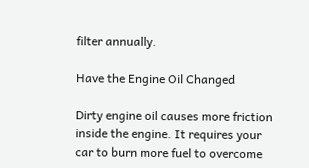filter annually.

Have the Engine Oil Changed

Dirty engine oil causes more friction inside the engine. It requires your car to burn more fuel to overcome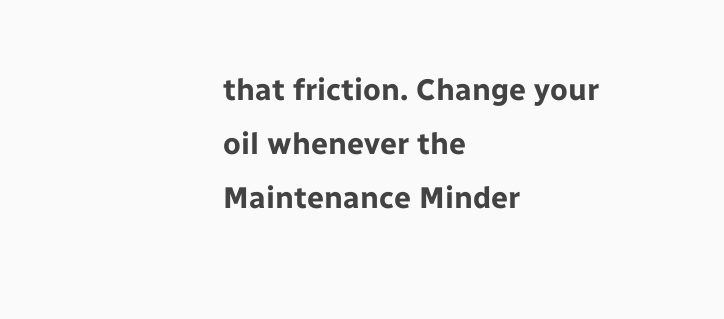that friction. Change your oil whenever the Maintenance Minder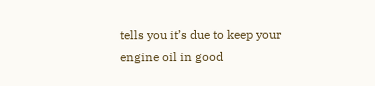tells you it’s due to keep your engine oil in good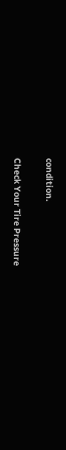condition.

Check Your Tire Pressure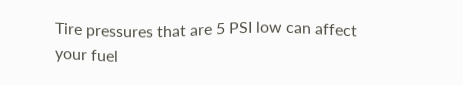Tire pressures that are 5 PSI low can affect your fuel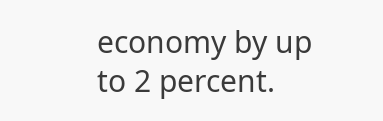economy by up to 2 percent.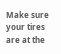Make sure your tires are at the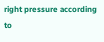right pressure according to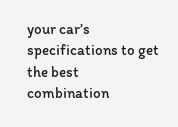your car’s specifications to get the best combination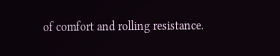of comfort and rolling resistance.